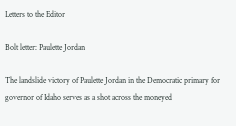Letters to the Editor

Bolt letter: Paulette Jordan

The landslide victory of Paulette Jordan in the Democratic primary for governor of Idaho serves as a shot across the moneyed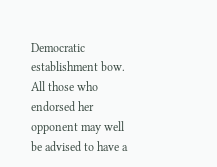Democratic establishment bow. All those who endorsed her opponent may well be advised to have a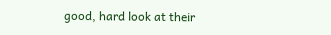good, hard look at their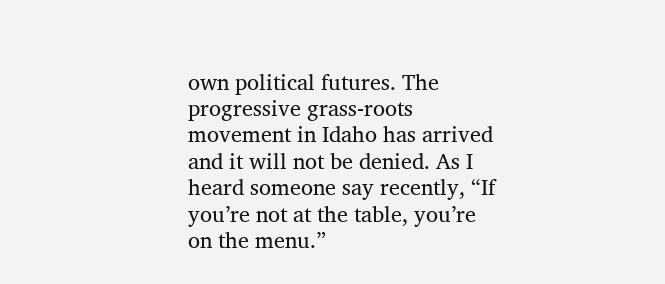own political futures. The progressive grass-roots movement in Idaho has arrived and it will not be denied. As I heard someone say recently, “If you’re not at the table, you’re on the menu.”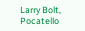Larry Bolt, Pocatello